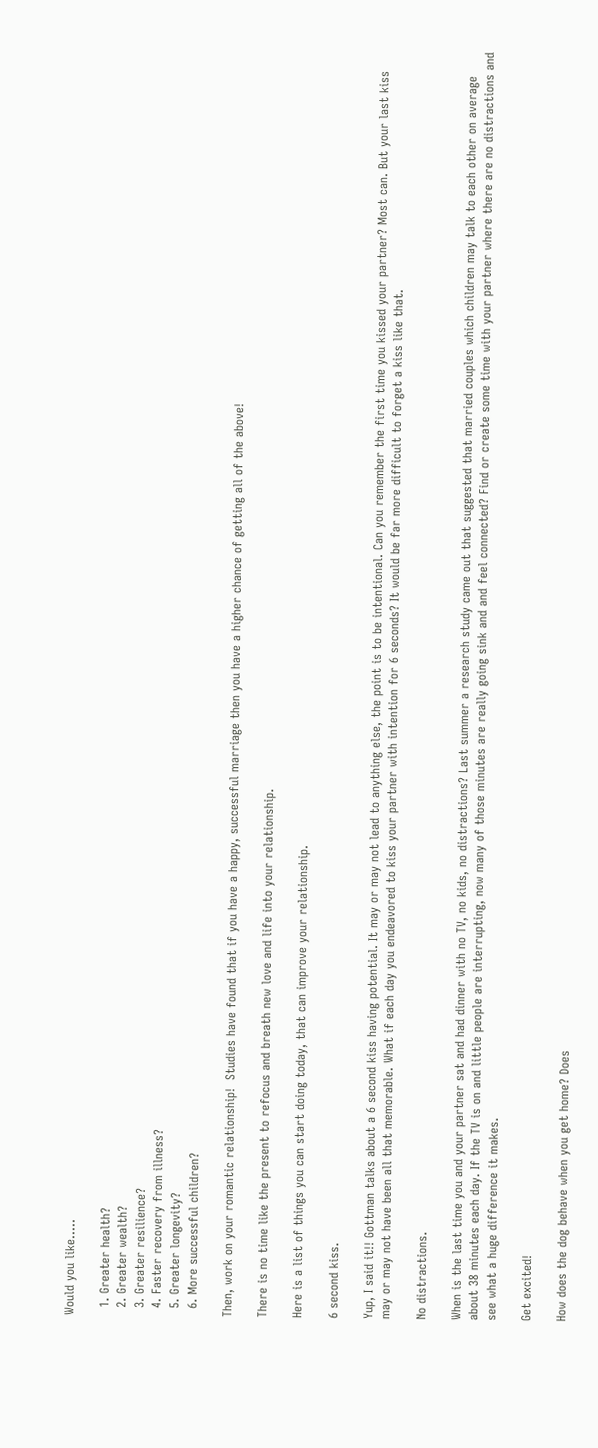Would you like.....

  1. Greater health?
  2. Greater wealth?
  3. Greater resilience?
  4. Faster recovery from illness?
  5. Greater longevity?
  6. More successful children?

Then, work on your romantic relationship!  Studies have found that if you have a happy, successful marriage then you have a higher chance of getting all of the above!

There is no time like the present to refocus and breath new love and life into your relationship.

Here is a list of things you can start doing today, that can improve your relationship.

6 second kiss.

Yup, I said it!! Gottman talks about a 6 second kiss having potential. It may or may not lead to anything else, the point is to be intentional. Can you remember the first time you kissed your partner? Most can. But your last kiss may or may not have been all that memorable. What if each day you endeavored to kiss your partner with intention for 6 seconds? It would be far more difficult to forget a kiss like that.

No distractions.

When is the last time you and your partner sat and had dinner with no TV, no kids, no distractions? Last summer a research study came out that suggested that married couples which children may talk to each other on average about 38 minutes each day. If the TV is on and little people are interrupting, now many of those minutes are really going sink and and feel connected? Find or create some time with your partner where there are no distractions and see what a huge difference it makes.

Get excited!

How does the dog behave when you get home? Does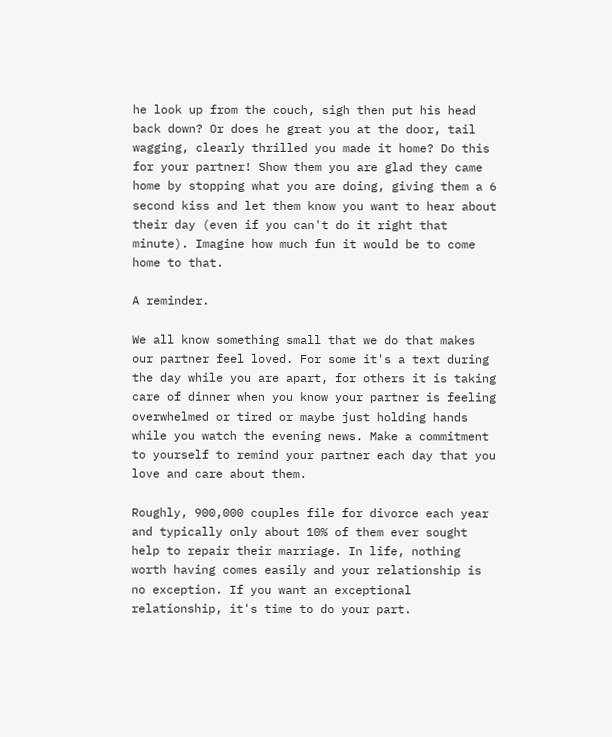he look up from the couch, sigh then put his head back down? Or does he great you at the door, tail wagging, clearly thrilled you made it home? Do this for your partner! Show them you are glad they came home by stopping what you are doing, giving them a 6 second kiss and let them know you want to hear about their day (even if you can't do it right that minute). Imagine how much fun it would be to come home to that.

A reminder.

We all know something small that we do that makes our partner feel loved. For some it's a text during the day while you are apart, for others it is taking care of dinner when you know your partner is feeling overwhelmed or tired or maybe just holding hands while you watch the evening news. Make a commitment to yourself to remind your partner each day that you love and care about them.

Roughly, 900,000 couples file for divorce each year and typically only about 10% of them ever sought help to repair their marriage. In life, nothing worth having comes easily and your relationship is no exception. If you want an exceptional relationship, it's time to do your part.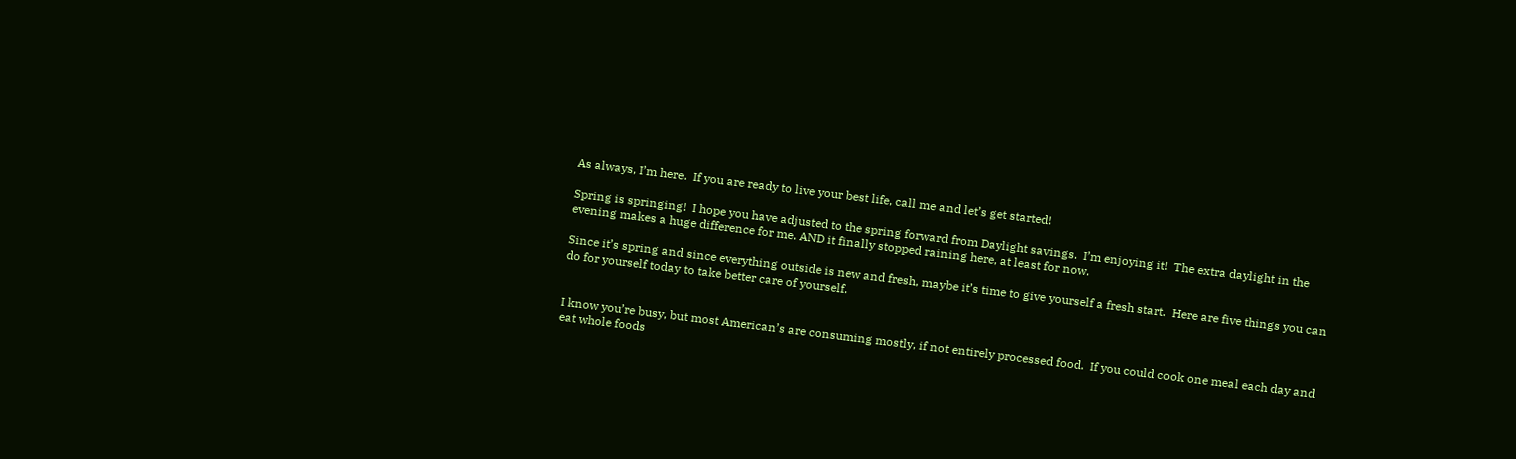As always, I’m here.  If you are ready to live your best life, call me and let’s get started!

Spring is springing!  I hope you have adjusted to the spring forward from Daylight savings.  I’m enjoying it!  The extra daylight in the evening makes a huge difference for me. AND it finally stopped raining here, at least for now.

Since it’s spring and since everything outside is new and fresh, maybe it’s time to give yourself a fresh start.  Here are five things you can do for yourself today to take better care of yourself.


I know you’re busy, but most American’s are consuming mostly, if not entirely processed food.  If you could cook one meal each day and eat whole foods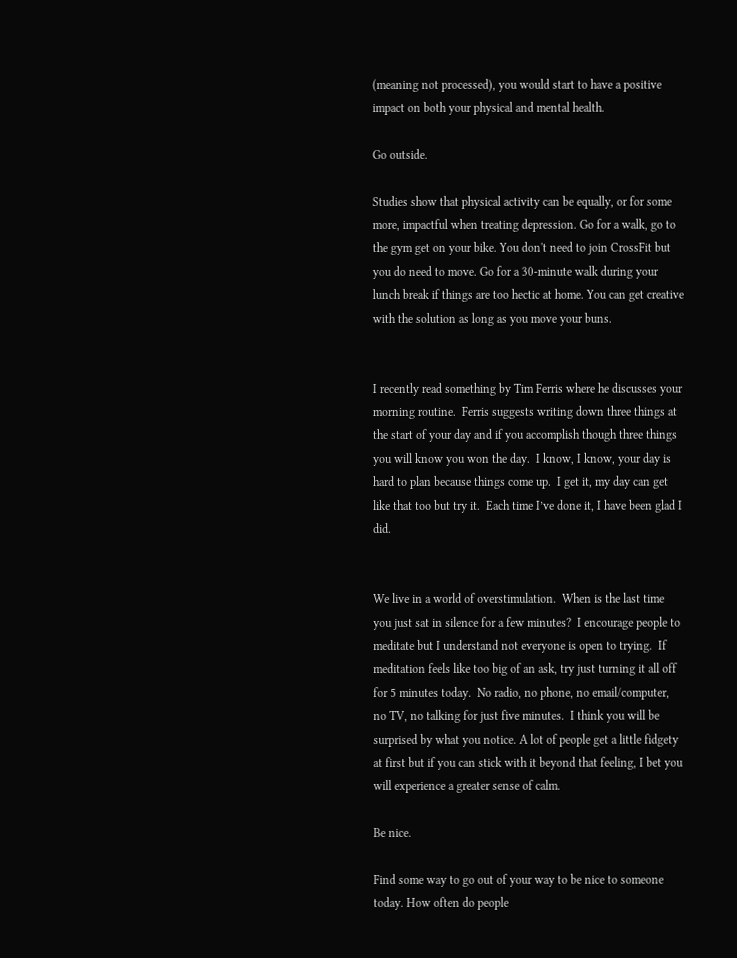(meaning not processed), you would start to have a positive impact on both your physical and mental health.

Go outside.

Studies show that physical activity can be equally, or for some more, impactful when treating depression. Go for a walk, go to the gym get on your bike. You don't need to join CrossFit but you do need to move. Go for a 30-minute walk during your lunch break if things are too hectic at home. You can get creative with the solution as long as you move your buns.


I recently read something by Tim Ferris where he discusses your morning routine.  Ferris suggests writing down three things at the start of your day and if you accomplish though three things you will know you won the day.  I know, I know, your day is hard to plan because things come up.  I get it, my day can get like that too but try it.  Each time I’ve done it, I have been glad I did.


We live in a world of overstimulation.  When is the last time you just sat in silence for a few minutes?  I encourage people to meditate but I understand not everyone is open to trying.  If meditation feels like too big of an ask, try just turning it all off for 5 minutes today.  No radio, no phone, no email/computer, no TV, no talking for just five minutes.  I think you will be surprised by what you notice. A lot of people get a little fidgety at first but if you can stick with it beyond that feeling, I bet you will experience a greater sense of calm.

Be nice.

Find some way to go out of your way to be nice to someone today. How often do people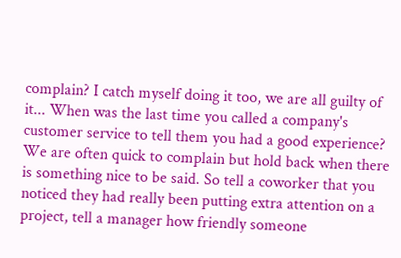complain? I catch myself doing it too, we are all guilty of it... When was the last time you called a company's customer service to tell them you had a good experience? We are often quick to complain but hold back when there is something nice to be said. So tell a coworker that you noticed they had really been putting extra attention on a project, tell a manager how friendly someone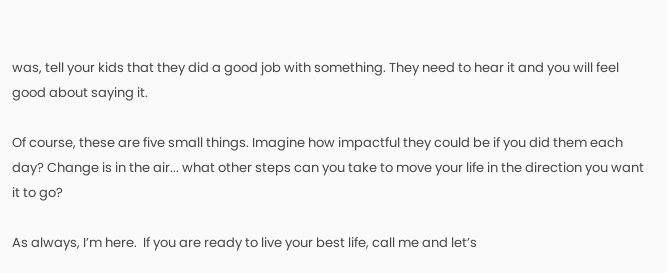was, tell your kids that they did a good job with something. They need to hear it and you will feel good about saying it.

Of course, these are five small things. Imagine how impactful they could be if you did them each day? Change is in the air... what other steps can you take to move your life in the direction you want it to go?

As always, I’m here.  If you are ready to live your best life, call me and let’s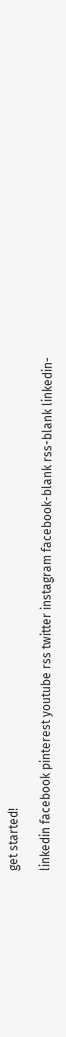get started!

linkedin facebook pinterest youtube rss twitter instagram facebook-blank rss-blank linkedin-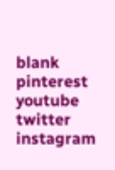blank pinterest youtube twitter instagram